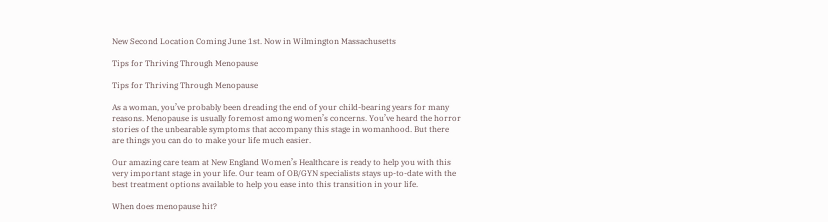New Second Location Coming June 1st. Now in Wilmington Massachusetts

Tips for Thriving Through Menopause

Tips for Thriving Through Menopause

As a woman, you’ve probably been dreading the end of your child-bearing years for many reasons. Menopause is usually foremost among women’s concerns. You’ve heard the horror stories of the unbearable symptoms that accompany this stage in womanhood. But there are things you can do to make your life much easier.

Our amazing care team at New England Women’s Healthcare is ready to help you with this very important stage in your life. Our team of OB/GYN specialists stays up-to-date with the best treatment options available to help you ease into this transition in your life.

When does menopause hit?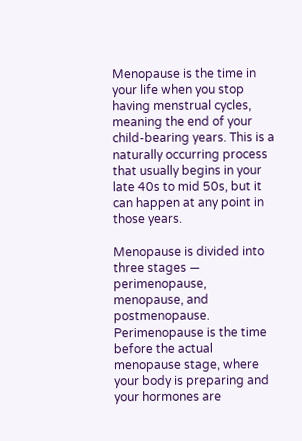Menopause is the time in your life when you stop having menstrual cycles, meaning the end of your child-bearing years. This is a naturally occurring process that usually begins in your late 40s to mid 50s, but it can happen at any point in those years.

Menopause is divided into three stages — perimenopause, menopause, and postmenopause. Perimenopause is the time before the actual menopause stage, where your body is preparing and your hormones are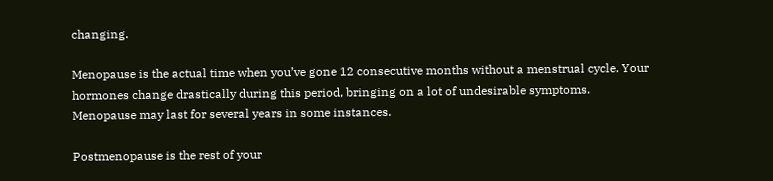changing.

Menopause is the actual time when you’ve gone 12 consecutive months without a menstrual cycle. Your hormones change drastically during this period, bringing on a lot of undesirable symptoms. Menopause may last for several years in some instances.

Postmenopause is the rest of your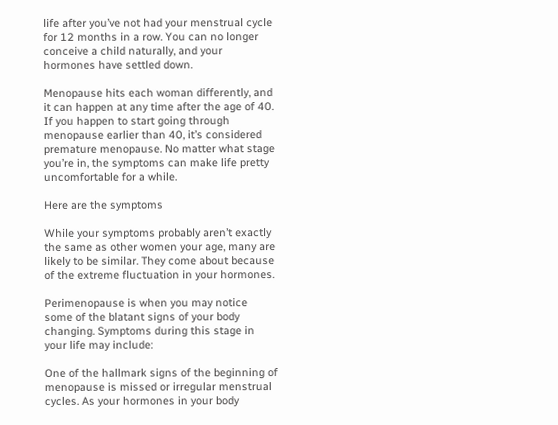life after you’ve not had your menstrual cycle for 12 months in a row. You can no longer conceive a child naturally, and your hormones have settled down.

Menopause hits each woman differently, and it can happen at any time after the age of 40. If you happen to start going through menopause earlier than 40, it’s considered premature menopause. No matter what stage you’re in, the symptoms can make life pretty uncomfortable for a while.

Here are the symptoms

While your symptoms probably aren’t exactly the same as other women your age, many are likely to be similar. They come about because of the extreme fluctuation in your hormones.

Perimenopause is when you may notice some of the blatant signs of your body changing. Symptoms during this stage in your life may include:

One of the hallmark signs of the beginning of menopause is missed or irregular menstrual cycles. As your hormones in your body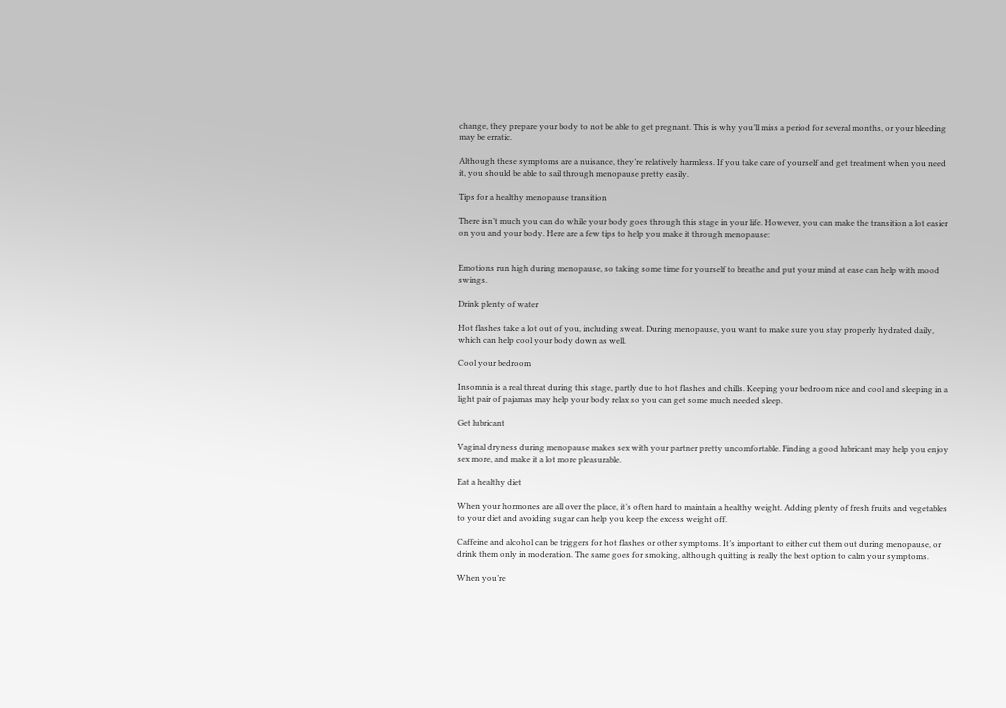change, they prepare your body to not be able to get pregnant. This is why you’ll miss a period for several months, or your bleeding may be erratic.

Although these symptoms are a nuisance, they’re relatively harmless. If you take care of yourself and get treatment when you need it, you should be able to sail through menopause pretty easily.

Tips for a healthy menopause transition

There isn’t much you can do while your body goes through this stage in your life. However, you can make the transition a lot easier on you and your body. Here are a few tips to help you make it through menopause:


Emotions run high during menopause, so taking some time for yourself to breathe and put your mind at ease can help with mood swings.

Drink plenty of water

Hot flashes take a lot out of you, including sweat. During menopause, you want to make sure you stay properly hydrated daily, which can help cool your body down as well.

Cool your bedroom

Insomnia is a real threat during this stage, partly due to hot flashes and chills. Keeping your bedroom nice and cool and sleeping in a light pair of pajamas may help your body relax so you can get some much needed sleep.

Get lubricant

Vaginal dryness during menopause makes sex with your partner pretty uncomfortable. Finding a good lubricant may help you enjoy sex more, and make it a lot more pleasurable.

Eat a healthy diet

When your hormones are all over the place, it’s often hard to maintain a healthy weight. Adding plenty of fresh fruits and vegetables to your diet and avoiding sugar can help you keep the excess weight off.

Caffeine and alcohol can be triggers for hot flashes or other symptoms. It’s important to either cut them out during menopause, or drink them only in moderation. The same goes for smoking, although quitting is really the best option to calm your symptoms.

When you’re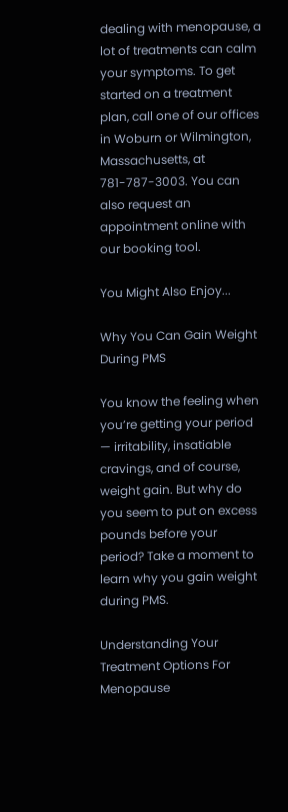dealing with menopause, a lot of treatments can calm your symptoms. To get started on a treatment plan, call one of our offices in Woburn or Wilmington, Massachusetts, at 781-787-3003. You can also request an appointment online with our booking tool.

You Might Also Enjoy...

Why You Can Gain Weight During PMS

You know the feeling when you’re getting your period — irritability, insatiable cravings, and of course, weight gain. But why do you seem to put on excess pounds before your period? Take a moment to learn why you gain weight during PMS.

Understanding Your Treatment Options For Menopause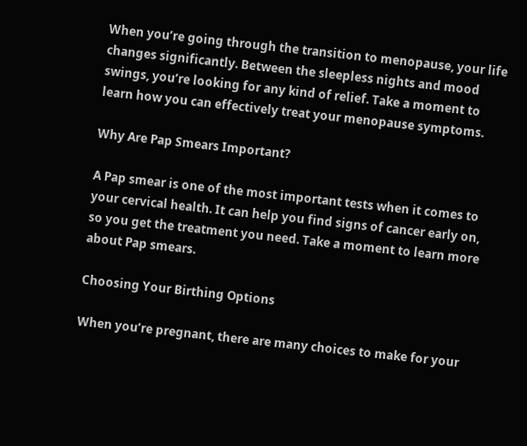When you’re going through the transition to menopause, your life changes significantly. Between the sleepless nights and mood swings, you’re looking for any kind of relief. Take a moment to learn how you can effectively treat your menopause symptoms.

Why Are Pap Smears Important?

A Pap smear is one of the most important tests when it comes to your cervical health. It can help you find signs of cancer early on, so you get the treatment you need. Take a moment to learn more about Pap smears.

Choosing Your Birthing Options

When you’re pregnant, there are many choices to make for your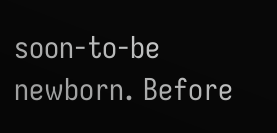soon-to-be newborn. Before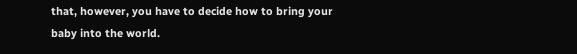that, however, you have to decide how to bring your baby into the world.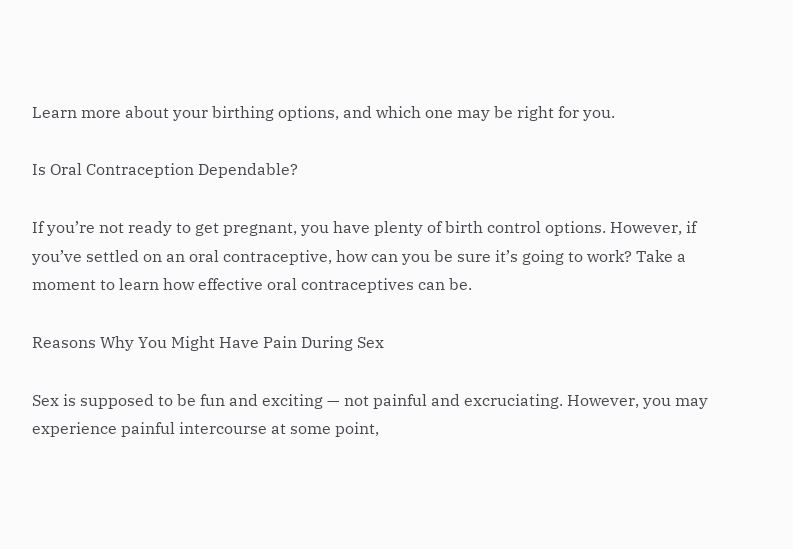Learn more about your birthing options, and which one may be right for you.

Is Oral Contraception Dependable?

If you’re not ready to get pregnant, you have plenty of birth control options. However, if you’ve settled on an oral contraceptive, how can you be sure it’s going to work? Take a moment to learn how effective oral contraceptives can be.

Reasons Why You Might Have Pain During Sex

Sex is supposed to be fun and exciting — not painful and excruciating. However, you may experience painful intercourse at some point,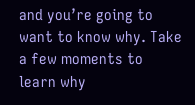and you’re going to want to know why. Take a few moments to learn why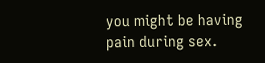you might be having pain during sex.